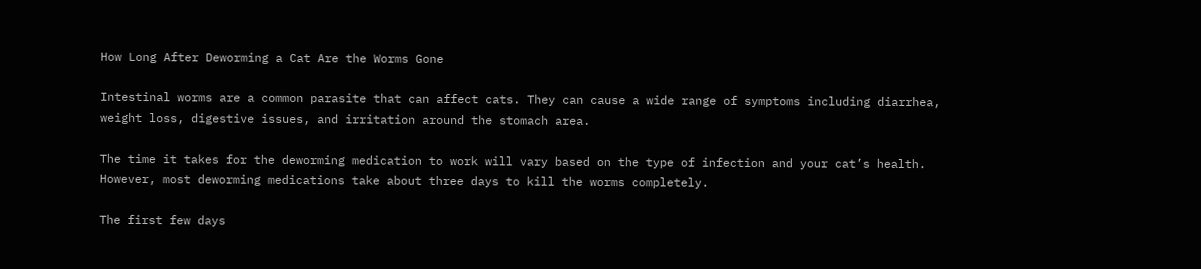How Long After Deworming a Cat Are the Worms Gone

Intestinal worms are a common parasite that can affect cats. They can cause a wide range of symptoms including diarrhea, weight loss, digestive issues, and irritation around the stomach area.

The time it takes for the deworming medication to work will vary based on the type of infection and your cat’s health. However, most deworming medications take about three days to kill the worms completely.

The first few days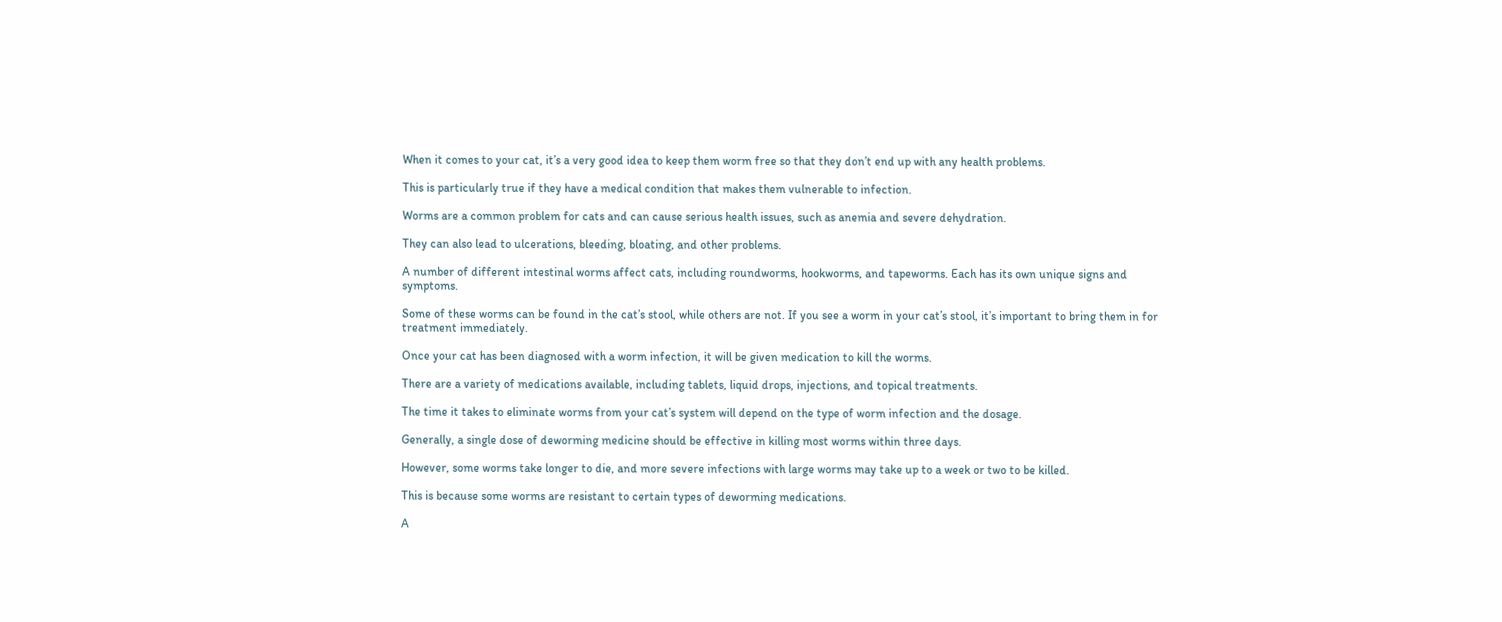When it comes to your cat, it’s a very good idea to keep them worm free so that they don’t end up with any health problems.

This is particularly true if they have a medical condition that makes them vulnerable to infection.

Worms are a common problem for cats and can cause serious health issues, such as anemia and severe dehydration.

They can also lead to ulcerations, bleeding, bloating, and other problems.

A number of different intestinal worms affect cats, including roundworms, hookworms, and tapeworms. Each has its own unique signs and symptoms.

Some of these worms can be found in the cat’s stool, while others are not. If you see a worm in your cat’s stool, it’s important to bring them in for treatment immediately.

Once your cat has been diagnosed with a worm infection, it will be given medication to kill the worms.

There are a variety of medications available, including tablets, liquid drops, injections, and topical treatments.

The time it takes to eliminate worms from your cat’s system will depend on the type of worm infection and the dosage.

Generally, a single dose of deworming medicine should be effective in killing most worms within three days.

However, some worms take longer to die, and more severe infections with large worms may take up to a week or two to be killed.

This is because some worms are resistant to certain types of deworming medications.

A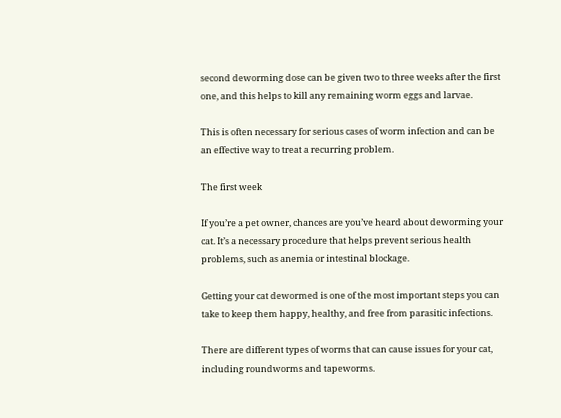second deworming dose can be given two to three weeks after the first one, and this helps to kill any remaining worm eggs and larvae.

This is often necessary for serious cases of worm infection and can be an effective way to treat a recurring problem.

The first week

If you’re a pet owner, chances are you’ve heard about deworming your cat. It’s a necessary procedure that helps prevent serious health problems, such as anemia or intestinal blockage.

Getting your cat dewormed is one of the most important steps you can take to keep them happy, healthy, and free from parasitic infections.

There are different types of worms that can cause issues for your cat, including roundworms and tapeworms.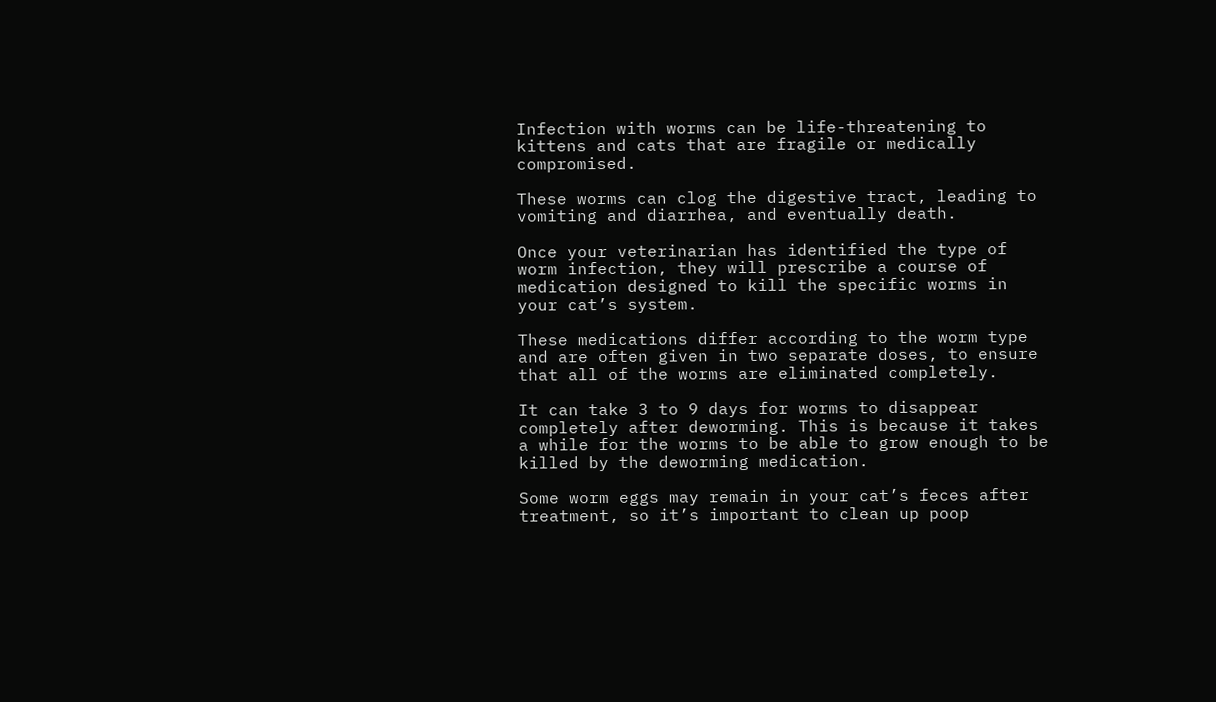Infection with worms can be life-threatening to kittens and cats that are fragile or medically compromised.

These worms can clog the digestive tract, leading to vomiting and diarrhea, and eventually death.

Once your veterinarian has identified the type of worm infection, they will prescribe a course of medication designed to kill the specific worms in your cat’s system.

These medications differ according to the worm type and are often given in two separate doses, to ensure that all of the worms are eliminated completely.

It can take 3 to 9 days for worms to disappear completely after deworming. This is because it takes a while for the worms to be able to grow enough to be killed by the deworming medication.

Some worm eggs may remain in your cat’s feces after treatment, so it’s important to clean up poop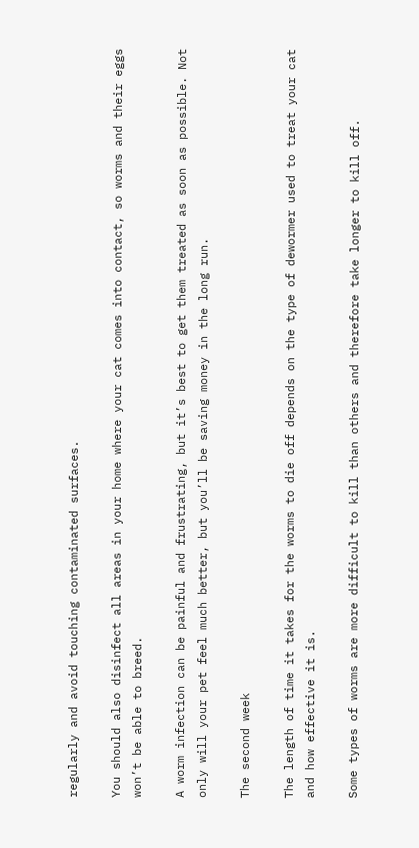regularly and avoid touching contaminated surfaces.

You should also disinfect all areas in your home where your cat comes into contact, so worms and their eggs won’t be able to breed.

A worm infection can be painful and frustrating, but it’s best to get them treated as soon as possible. Not only will your pet feel much better, but you’ll be saving money in the long run.

The second week

The length of time it takes for the worms to die off depends on the type of dewormer used to treat your cat and how effective it is.

Some types of worms are more difficult to kill than others and therefore take longer to kill off.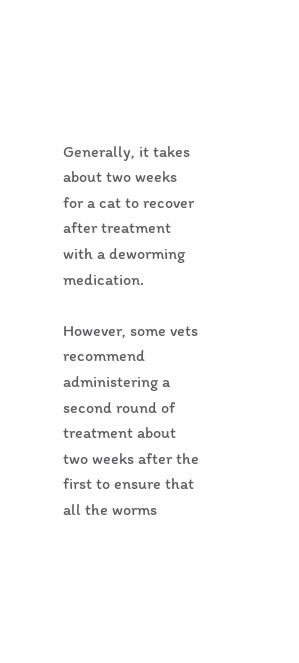Generally, it takes about two weeks for a cat to recover after treatment with a deworming medication.

However, some vets recommend administering a second round of treatment about two weeks after the first to ensure that all the worms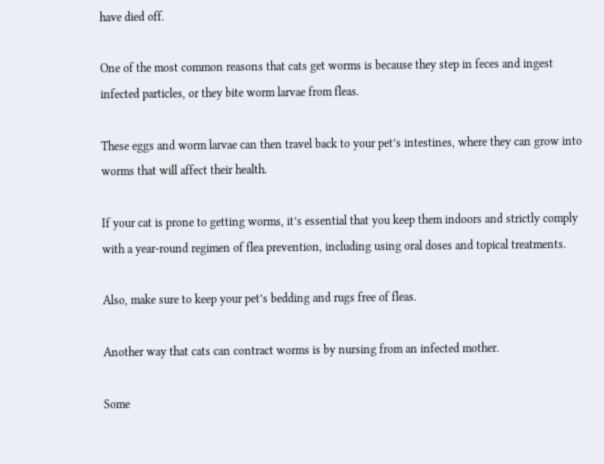have died off.

One of the most common reasons that cats get worms is because they step in feces and ingest infected particles, or they bite worm larvae from fleas.

These eggs and worm larvae can then travel back to your pet’s intestines, where they can grow into worms that will affect their health.

If your cat is prone to getting worms, it’s essential that you keep them indoors and strictly comply with a year-round regimen of flea prevention, including using oral doses and topical treatments.

Also, make sure to keep your pet’s bedding and rugs free of fleas.

Another way that cats can contract worms is by nursing from an infected mother.

Some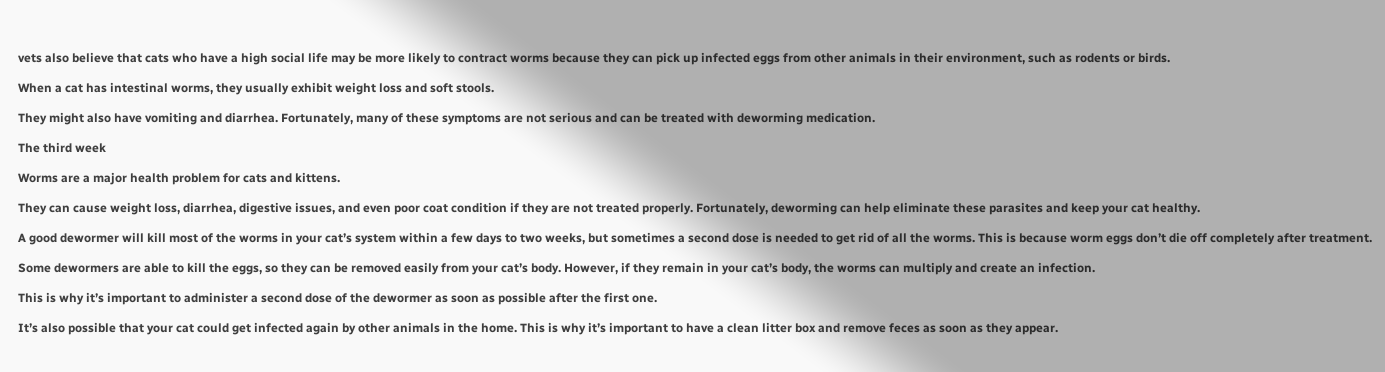vets also believe that cats who have a high social life may be more likely to contract worms because they can pick up infected eggs from other animals in their environment, such as rodents or birds.

When a cat has intestinal worms, they usually exhibit weight loss and soft stools.

They might also have vomiting and diarrhea. Fortunately, many of these symptoms are not serious and can be treated with deworming medication.

The third week

Worms are a major health problem for cats and kittens.

They can cause weight loss, diarrhea, digestive issues, and even poor coat condition if they are not treated properly. Fortunately, deworming can help eliminate these parasites and keep your cat healthy.

A good dewormer will kill most of the worms in your cat’s system within a few days to two weeks, but sometimes a second dose is needed to get rid of all the worms. This is because worm eggs don’t die off completely after treatment.

Some dewormers are able to kill the eggs, so they can be removed easily from your cat’s body. However, if they remain in your cat’s body, the worms can multiply and create an infection.

This is why it’s important to administer a second dose of the dewormer as soon as possible after the first one.

It’s also possible that your cat could get infected again by other animals in the home. This is why it’s important to have a clean litter box and remove feces as soon as they appear.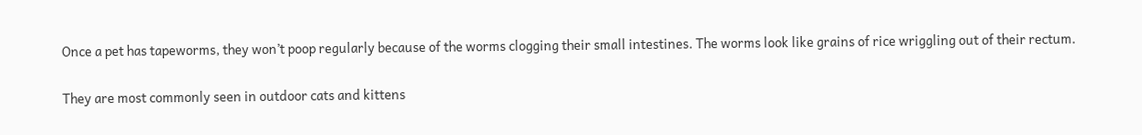Once a pet has tapeworms, they won’t poop regularly because of the worms clogging their small intestines. The worms look like grains of rice wriggling out of their rectum.

They are most commonly seen in outdoor cats and kittens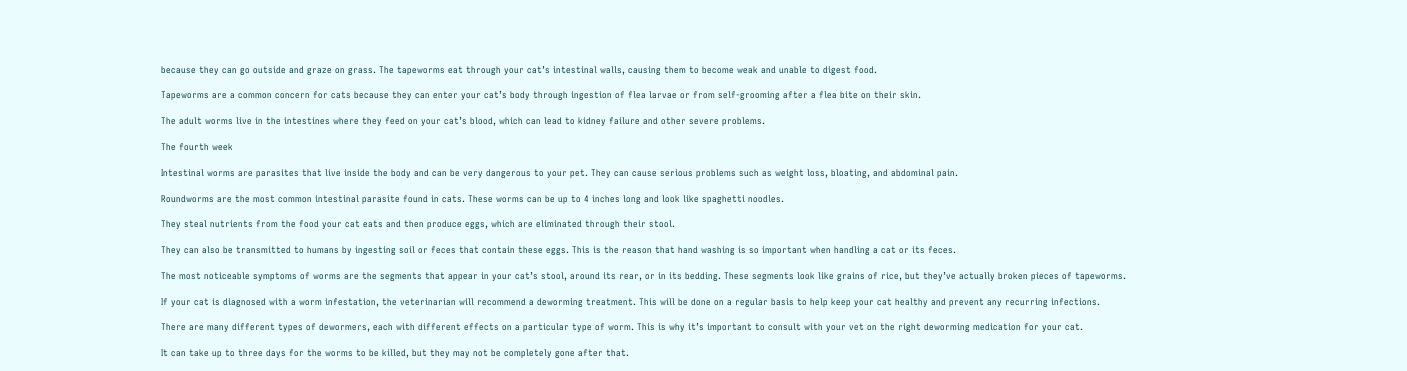because they can go outside and graze on grass. The tapeworms eat through your cat’s intestinal walls, causing them to become weak and unable to digest food.

Tapeworms are a common concern for cats because they can enter your cat’s body through ingestion of flea larvae or from self-grooming after a flea bite on their skin.

The adult worms live in the intestines where they feed on your cat’s blood, which can lead to kidney failure and other severe problems.

The fourth week

Intestinal worms are parasites that live inside the body and can be very dangerous to your pet. They can cause serious problems such as weight loss, bloating, and abdominal pain.

Roundworms are the most common intestinal parasite found in cats. These worms can be up to 4 inches long and look like spaghetti noodles.

They steal nutrients from the food your cat eats and then produce eggs, which are eliminated through their stool.

They can also be transmitted to humans by ingesting soil or feces that contain these eggs. This is the reason that hand washing is so important when handling a cat or its feces.

The most noticeable symptoms of worms are the segments that appear in your cat’s stool, around its rear, or in its bedding. These segments look like grains of rice, but they’ve actually broken pieces of tapeworms.

If your cat is diagnosed with a worm infestation, the veterinarian will recommend a deworming treatment. This will be done on a regular basis to help keep your cat healthy and prevent any recurring infections.

There are many different types of dewormers, each with different effects on a particular type of worm. This is why it’s important to consult with your vet on the right deworming medication for your cat.

It can take up to three days for the worms to be killed, but they may not be completely gone after that.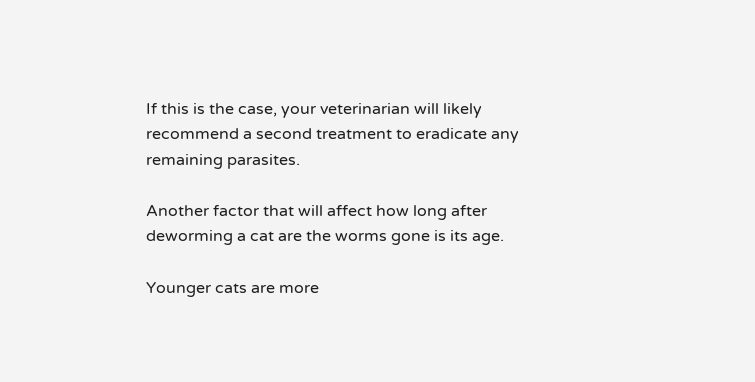If this is the case, your veterinarian will likely recommend a second treatment to eradicate any remaining parasites.

Another factor that will affect how long after deworming a cat are the worms gone is its age.

Younger cats are more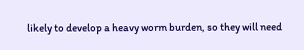likely to develop a heavy worm burden, so they will need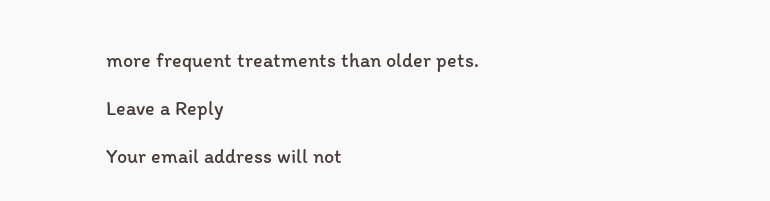more frequent treatments than older pets.

Leave a Reply

Your email address will not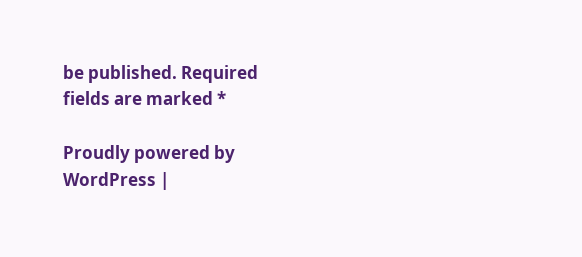be published. Required fields are marked *

Proudly powered by WordPress |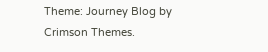Theme: Journey Blog by Crimson Themes.